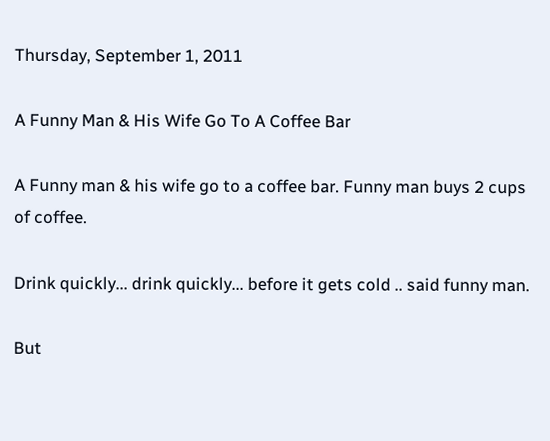Thursday, September 1, 2011

A Funny Man & His Wife Go To A Coffee Bar

A Funny man & his wife go to a coffee bar. Funny man buys 2 cups of coffee.

Drink quickly... drink quickly... before it gets cold .. said funny man.

But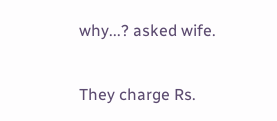why...? asked wife.

They charge Rs.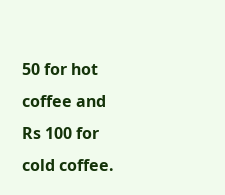50 for hot coffee and Rs 100 for cold coffee.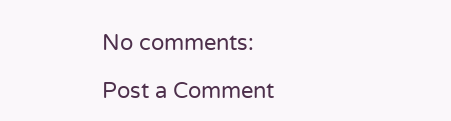No comments:

Post a Comment